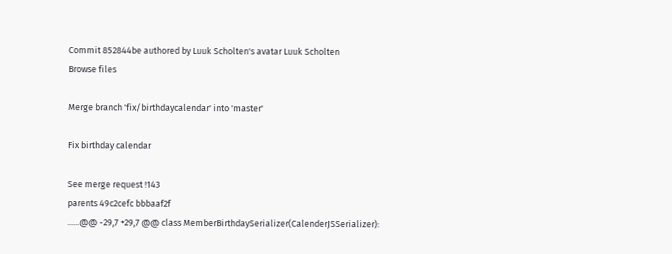Commit 852844be authored by Luuk Scholten's avatar Luuk Scholten
Browse files

Merge branch 'fix/birthdaycalendar' into 'master'

Fix birthday calendar

See merge request !143
parents 49c2cefc bbbaaf2f
......@@ -29,7 +29,7 @@ class MemberBirthdaySerializer(CalenderJSSerializer):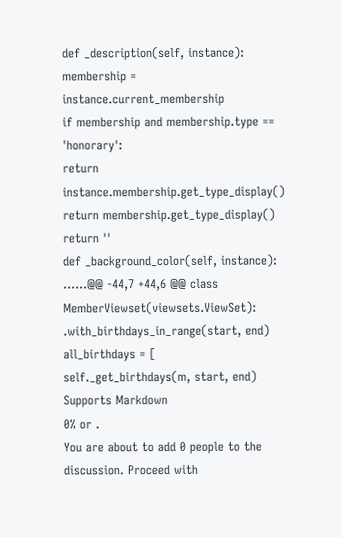def _description(self, instance):
membership = instance.current_membership
if membership and membership.type == 'honorary':
return instance.membership.get_type_display()
return membership.get_type_display()
return ''
def _background_color(self, instance):
......@@ -44,7 +44,6 @@ class MemberViewset(viewsets.ViewSet):
.with_birthdays_in_range(start, end)
all_birthdays = [
self._get_birthdays(m, start, end)
Supports Markdown
0% or .
You are about to add 0 people to the discussion. Proceed with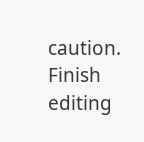caution.
Finish editing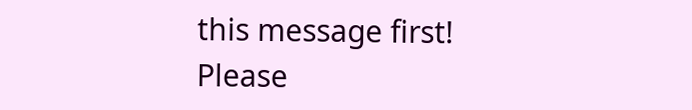this message first!
Please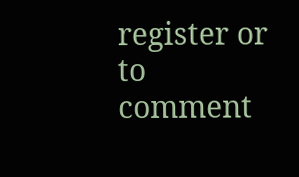register or to comment